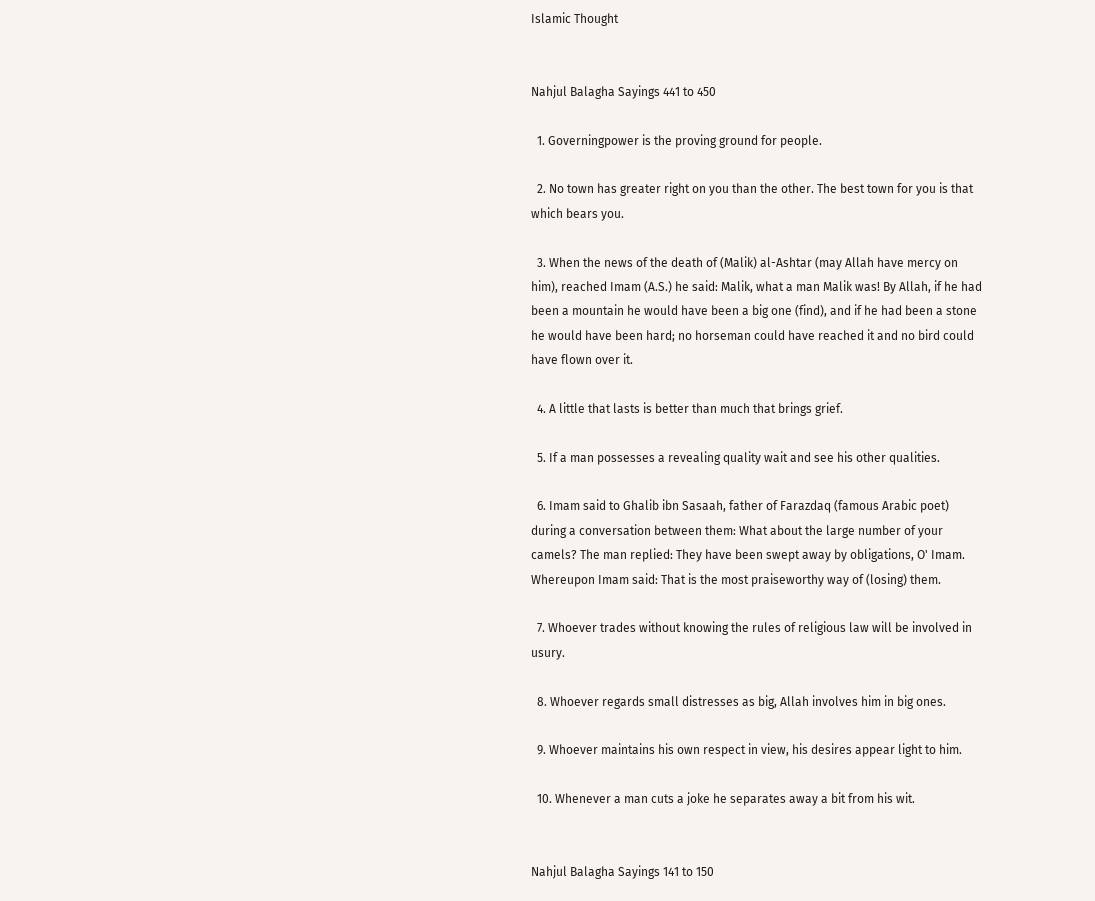Islamic Thought


Nahjul Balagha Sayings 441 to 450

  1. Governingpower is the proving ground for people.

  2. No town has greater right on you than the other. The best town for you is that which bears you.

  3. When the news of the death of (Malik) al-Ashtar (may Allah have mercy on him), reached Imam (A.S.) he said: Malik, what a man Malik was! By Allah, if he had been a mountain he would have been a big one (find), and if he had been a stone he would have been hard; no horseman could have reached it and no bird could have flown over it.

  4. A little that lasts is better than much that brings grief.

  5. If a man possesses a revealing quality wait and see his other qualities.

  6. Imam said to Ghalib ibn Sasaah, father of Farazdaq (famous Arabic poet) during a conversation between them: What about the large number of your camels? The man replied: They have been swept away by obligations, O' Imam. Whereupon Imam said: That is the most praiseworthy way of (losing) them.

  7. Whoever trades without knowing the rules of religious law will be involved in usury.

  8. Whoever regards small distresses as big, Allah involves him in big ones.

  9. Whoever maintains his own respect in view, his desires appear light to him.

  10. Whenever a man cuts a joke he separates away a bit from his wit.


Nahjul Balagha Sayings 141 to 150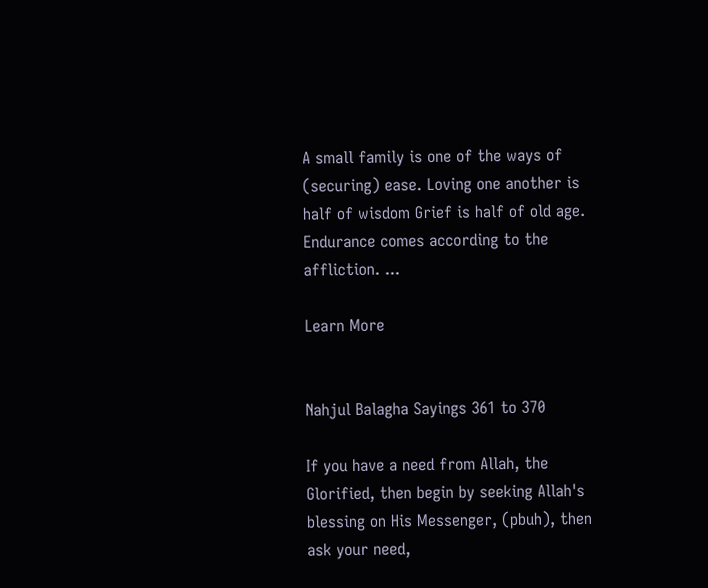A small family is one of the ways of (securing) ease. Loving one another is half of wisdom Grief is half of old age. Endurance comes according to the affliction. ...

Learn More


Nahjul Balagha Sayings 361 to 370

If you have a need from Allah, the Glorified, then begin by seeking Allah's blessing on His Messenger, (pbuh), then ask your need,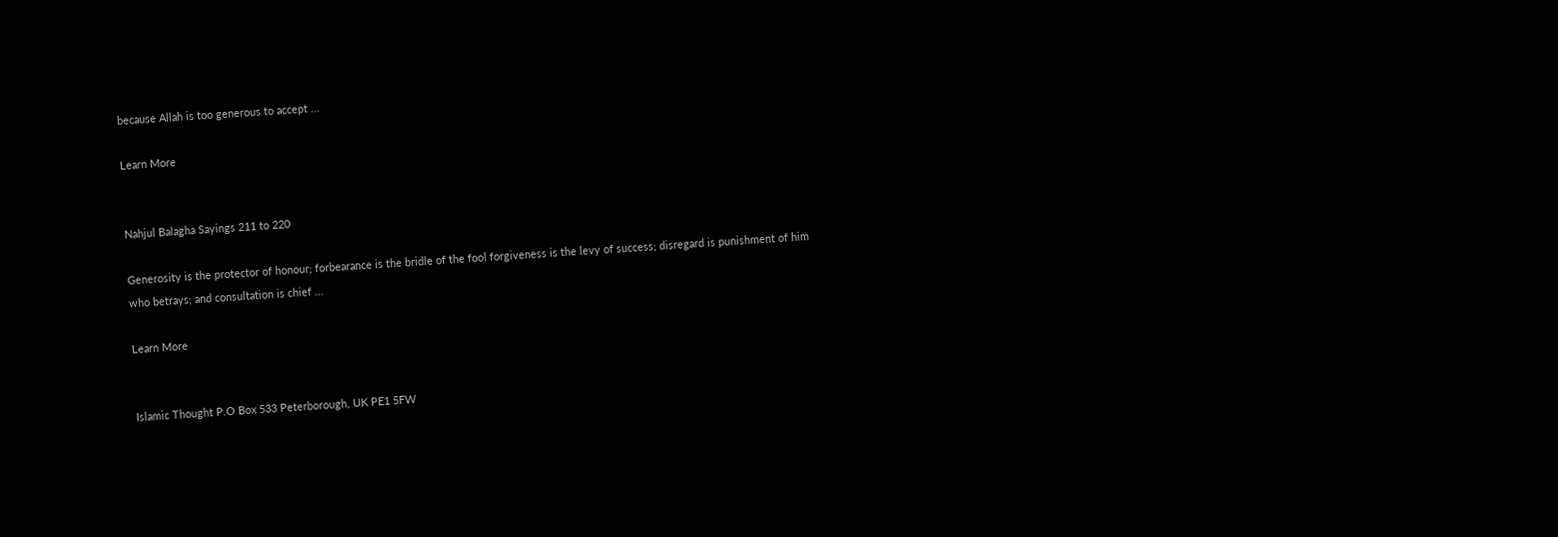because Allah is too generous to accept ...

Learn More


Nahjul Balagha Sayings 211 to 220

Generosity is the protector of honour; forbearance is the bridle of the fool forgiveness is the levy of success; disregard is punishment of him who betrays; and consultation is chief ...

Learn More


Islamic Thought P.O Box 533 Peterborough, UK PE1 5FW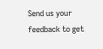Send us your feedback to get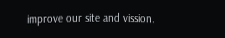improve our site and vission.